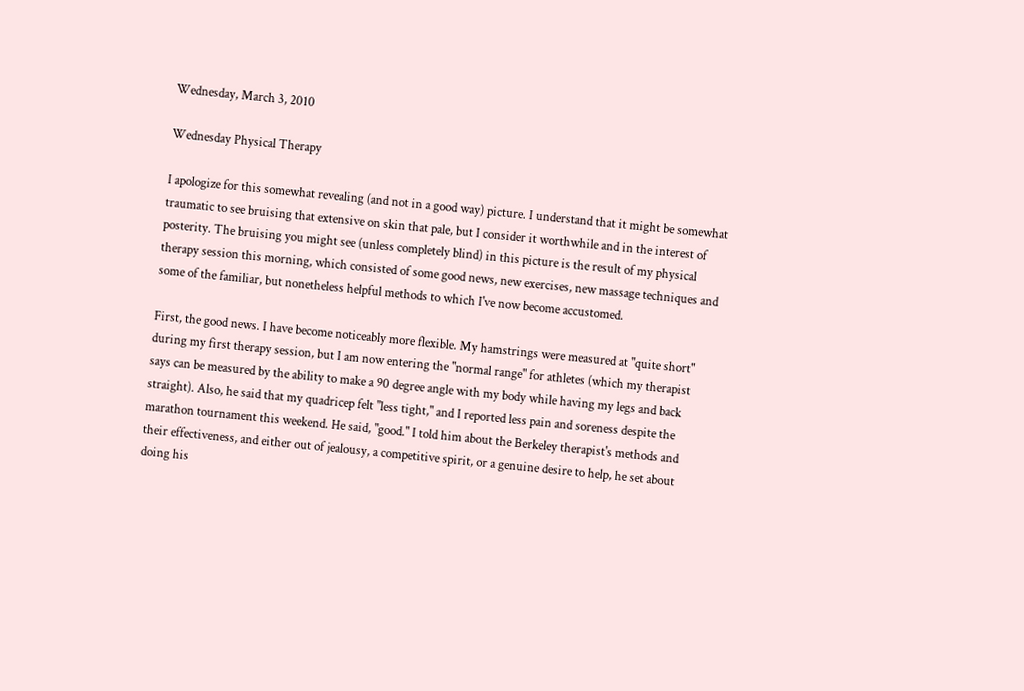Wednesday, March 3, 2010

Wednesday Physical Therapy

I apologize for this somewhat revealing (and not in a good way) picture. I understand that it might be somewhat traumatic to see bruising that extensive on skin that pale, but I consider it worthwhile and in the interest of posterity. The bruising you might see (unless completely blind) in this picture is the result of my physical therapy session this morning, which consisted of some good news, new exercises, new massage techniques and some of the familiar, but nonetheless helpful methods to which I've now become accustomed.

First, the good news. I have become noticeably more flexible. My hamstrings were measured at "quite short" during my first therapy session, but I am now entering the "normal range" for athletes (which my therapist says can be measured by the ability to make a 90 degree angle with my body while having my legs and back straight). Also, he said that my quadricep felt "less tight," and I reported less pain and soreness despite the marathon tournament this weekend. He said, "good." I told him about the Berkeley therapist's methods and their effectiveness, and either out of jealousy, a competitive spirit, or a genuine desire to help, he set about doing his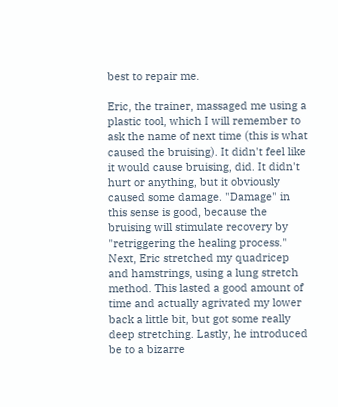best to repair me.

Eric, the trainer, massaged me using a plastic tool, which I will remember to ask the name of next time (this is what caused the bruising). It didn't feel like it would cause bruising, did. It didn't hurt or anything, but it obviously caused some damage. "Damage" in this sense is good, because the bruising will stimulate recovery by "retriggering the healing process." Next, Eric stretched my quadricep and hamstrings, using a lung stretch method. This lasted a good amount of time and actually agrivated my lower back a little bit, but got some really deep stretching. Lastly, he introduced be to a bizarre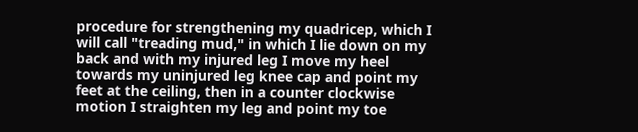procedure for strengthening my quadricep, which I will call "treading mud," in which I lie down on my back and with my injured leg I move my heel towards my uninjured leg knee cap and point my feet at the ceiling, then in a counter clockwise motion I straighten my leg and point my toe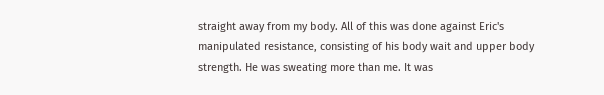straight away from my body. All of this was done against Eric's manipulated resistance, consisting of his body wait and upper body strength. He was sweating more than me. It was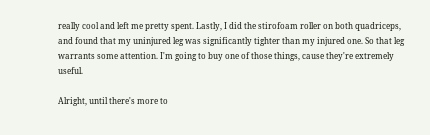really cool and left me pretty spent. Lastly, I did the stirofoam roller on both quadriceps, and found that my uninjured leg was significantly tighter than my injured one. So that leg warrants some attention. I'm going to buy one of those things, cause they're extremely useful.

Alright, until there's more to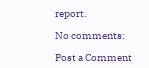report.

No comments:

Post a Comment